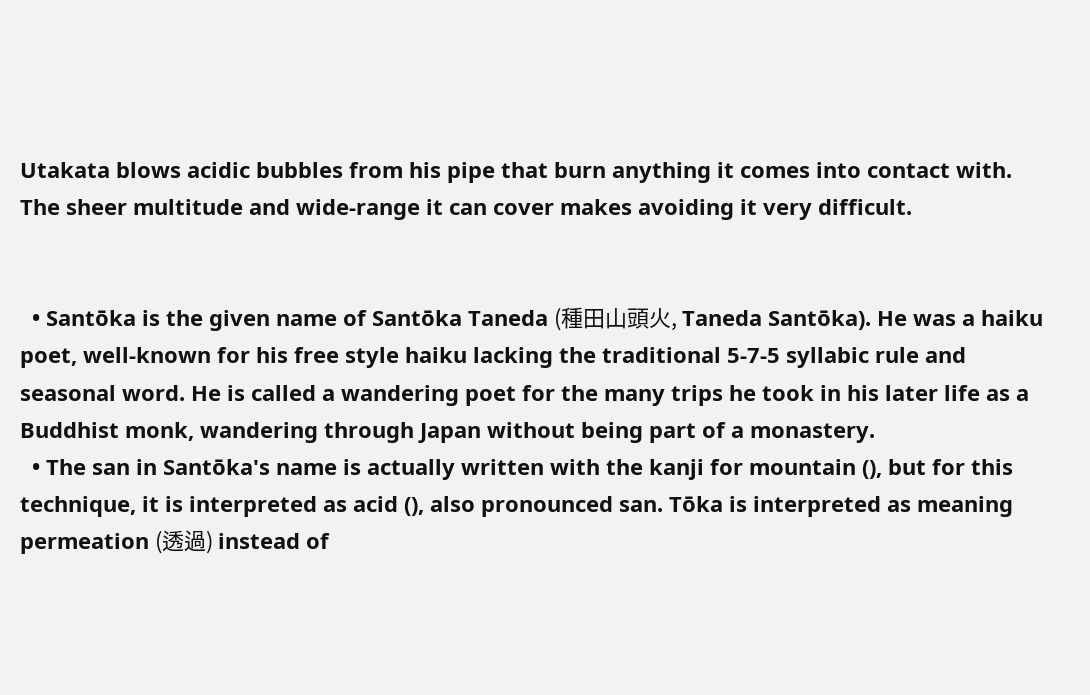Utakata blows acidic bubbles from his pipe that burn anything it comes into contact with. The sheer multitude and wide-range it can cover makes avoiding it very difficult.


  • Santōka is the given name of Santōka Taneda (種田山頭火, Taneda Santōka). He was a haiku poet, well-known for his free style haiku lacking the traditional 5-7-5 syllabic rule and seasonal word. He is called a wandering poet for the many trips he took in his later life as a Buddhist monk, wandering through Japan without being part of a monastery.
  • The san in Santōka's name is actually written with the kanji for mountain (), but for this technique, it is interpreted as acid (), also pronounced san. Tōka is interpreted as meaning permeation (透過) instead of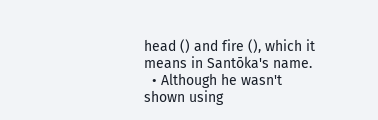head () and fire (), which it means in Santōka's name.
  • Although he wasn't shown using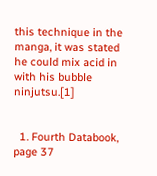this technique in the manga, it was stated he could mix acid in with his bubble ninjutsu.[1]


  1. Fourth Databook, page 37